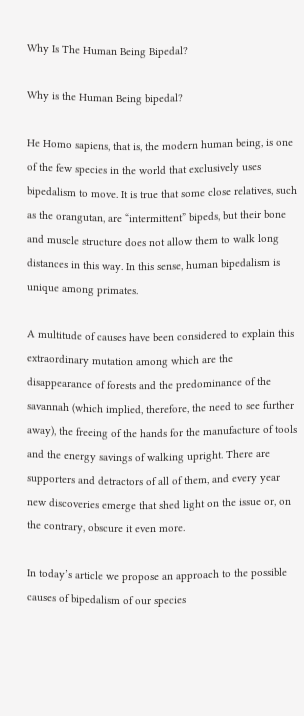Why Is The Human Being Bipedal?

Why is the Human Being bipedal?

He Homo sapiens, that is, the modern human being, is one of the few species in the world that exclusively uses bipedalism to move. It is true that some close relatives, such as the orangutan, are “intermittent” bipeds, but their bone and muscle structure does not allow them to walk long distances in this way. In this sense, human bipedalism is unique among primates.

A multitude of causes have been considered to explain this extraordinary mutation among which are the disappearance of forests and the predominance of the savannah (which implied, therefore, the need to see further away), the freeing of the hands for the manufacture of tools and the energy savings of walking upright. There are supporters and detractors of all of them, and every year new discoveries emerge that shed light on the issue or, on the contrary, obscure it even more.

In today’s article we propose an approach to the possible causes of bipedalism of our species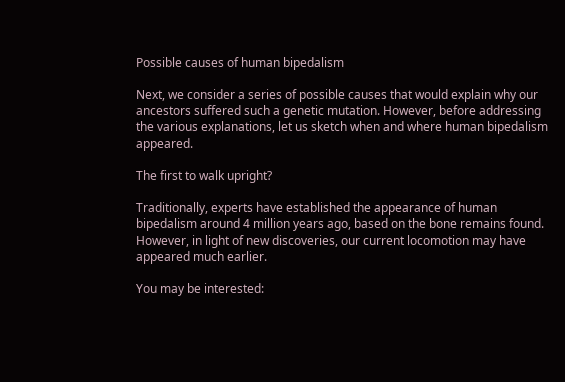Possible causes of human bipedalism

Next, we consider a series of possible causes that would explain why our ancestors suffered such a genetic mutation. However, before addressing the various explanations, let us sketch when and where human bipedalism appeared.

The first to walk upright?

Traditionally, experts have established the appearance of human bipedalism around 4 million years ago, based on the bone remains found. However, in light of new discoveries, our current locomotion may have appeared much earlier.

You may be interested: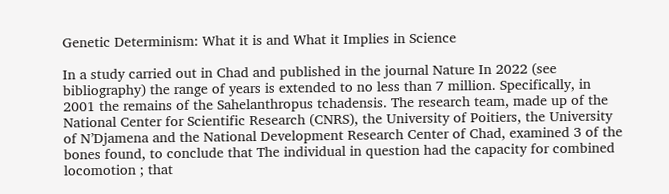Genetic Determinism: What it is and What it Implies in Science

In a study carried out in Chad and published in the journal Nature In 2022 (see bibliography) the range of years is extended to no less than 7 million. Specifically, in 2001 the remains of the Sahelanthropus tchadensis. The research team, made up of the National Center for Scientific Research (CNRS), the University of Poitiers, the University of N’Djamena and the National Development Research Center of Chad, examined 3 of the bones found, to conclude that The individual in question had the capacity for combined locomotion ; that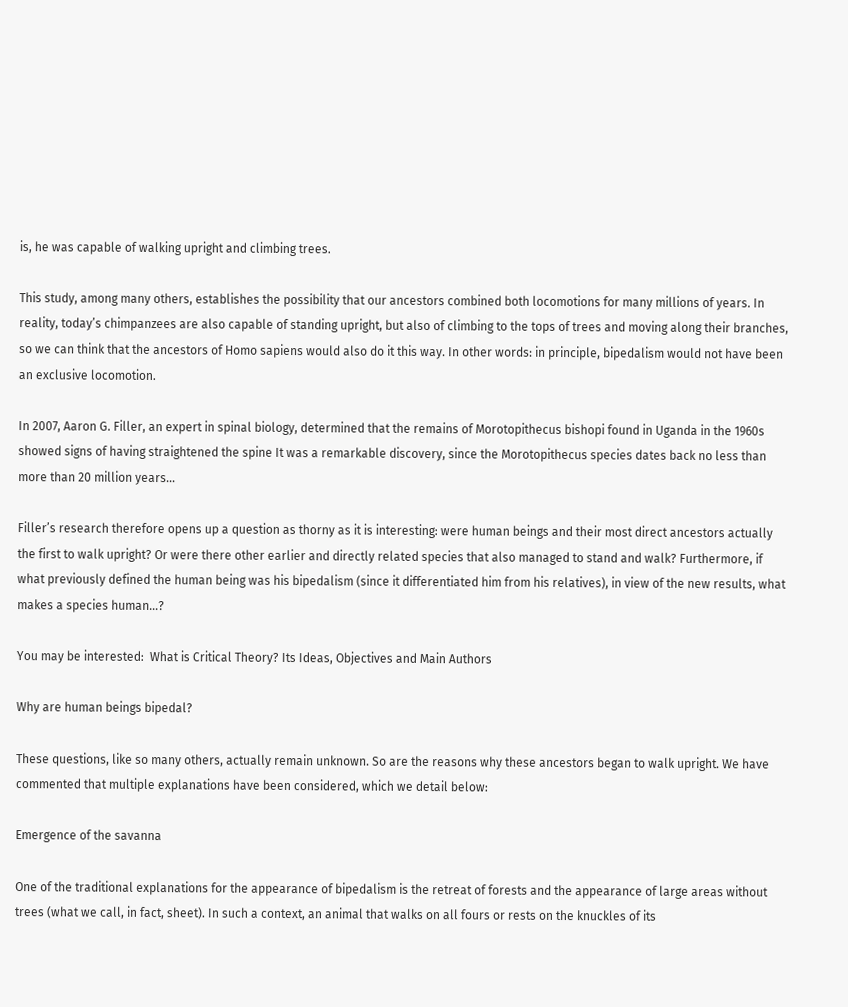is, he was capable of walking upright and climbing trees.

This study, among many others, establishes the possibility that our ancestors combined both locomotions for many millions of years. In reality, today’s chimpanzees are also capable of standing upright, but also of climbing to the tops of trees and moving along their branches, so we can think that the ancestors of Homo sapiens would also do it this way. In other words: in principle, bipedalism would not have been an exclusive locomotion.

In 2007, Aaron G. Filler, an expert in spinal biology, determined that the remains of Morotopithecus bishopi found in Uganda in the 1960s showed signs of having straightened the spine It was a remarkable discovery, since the Morotopithecus species dates back no less than more than 20 million years…

Filler’s research therefore opens up a question as thorny as it is interesting: were human beings and their most direct ancestors actually the first to walk upright? Or were there other earlier and directly related species that also managed to stand and walk? Furthermore, if what previously defined the human being was his bipedalism (since it differentiated him from his relatives), in view of the new results, what makes a species human…?

You may be interested:  What is Critical Theory? Its Ideas, Objectives and Main Authors

Why are human beings bipedal?

These questions, like so many others, actually remain unknown. So are the reasons why these ancestors began to walk upright. We have commented that multiple explanations have been considered, which we detail below:

Emergence of the savanna

One of the traditional explanations for the appearance of bipedalism is the retreat of forests and the appearance of large areas without trees (what we call, in fact, sheet). In such a context, an animal that walks on all fours or rests on the knuckles of its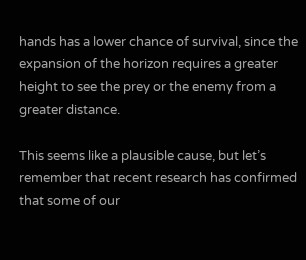hands has a lower chance of survival, since the expansion of the horizon requires a greater height to see the prey or the enemy from a greater distance.

This seems like a plausible cause, but let’s remember that recent research has confirmed that some of our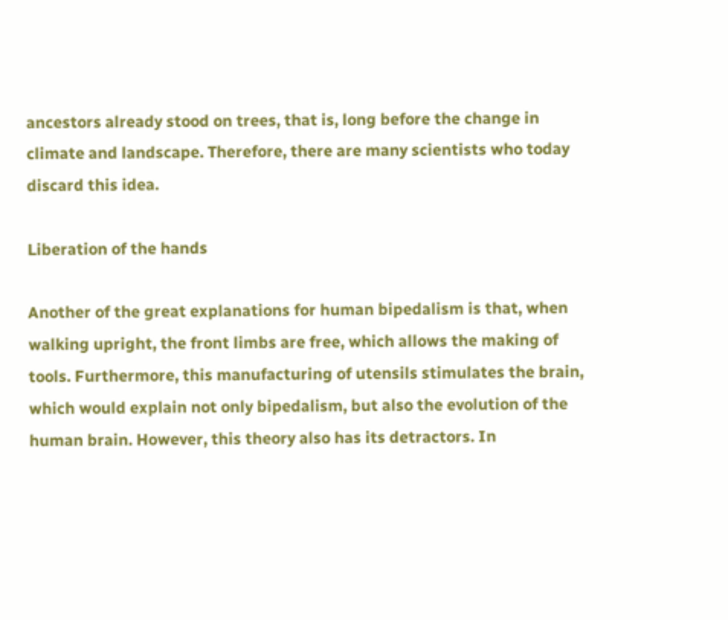ancestors already stood on trees, that is, long before the change in climate and landscape. Therefore, there are many scientists who today discard this idea.

Liberation of the hands

Another of the great explanations for human bipedalism is that, when walking upright, the front limbs are free, which allows the making of tools. Furthermore, this manufacturing of utensils stimulates the brain, which would explain not only bipedalism, but also the evolution of the human brain. However, this theory also has its detractors. In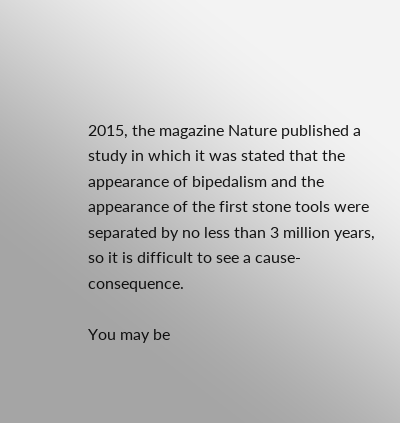2015, the magazine Nature published a study in which it was stated that the appearance of bipedalism and the appearance of the first stone tools were separated by no less than 3 million years, so it is difficult to see a cause-consequence.

You may be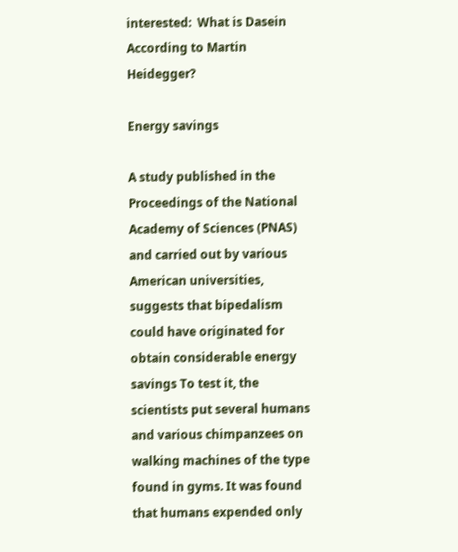interested:  What is Dasein According to Martin Heidegger?

Energy savings

A study published in the Proceedings of the National Academy of Sciences (PNAS) and carried out by various American universities, suggests that bipedalism could have originated for obtain considerable energy savings To test it, the scientists put several humans and various chimpanzees on walking machines of the type found in gyms. It was found that humans expended only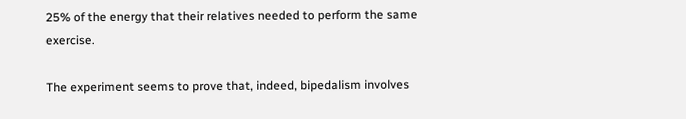25% of the energy that their relatives needed to perform the same exercise.

The experiment seems to prove that, indeed, bipedalism involves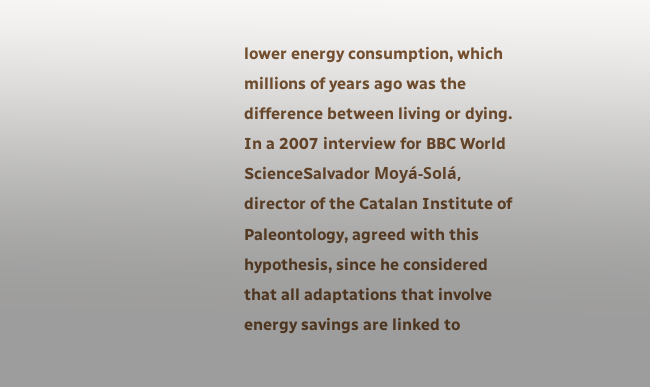lower energy consumption, which millions of years ago was the difference between living or dying. In a 2007 interview for BBC World ScienceSalvador Moyá-Solá, director of the Catalan Institute of Paleontology, agreed with this hypothesis, since he considered that all adaptations that involve energy savings are linked to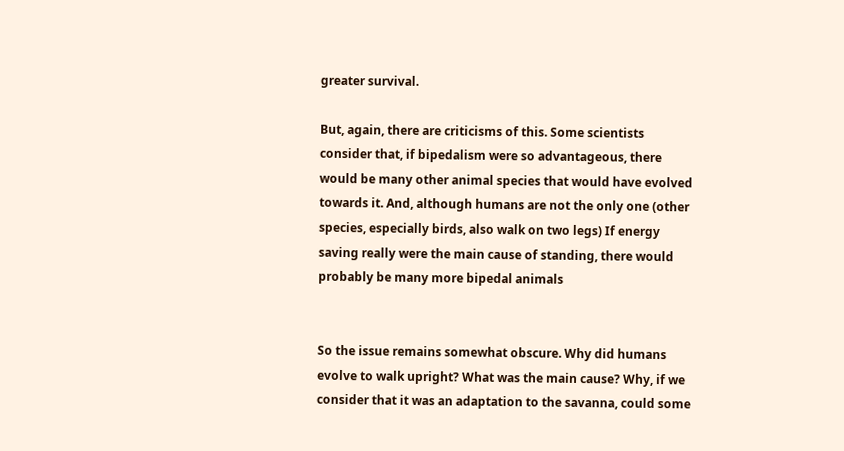greater survival.

But, again, there are criticisms of this. Some scientists consider that, if bipedalism were so advantageous, there would be many other animal species that would have evolved towards it. And, although humans are not the only one (other species, especially birds, also walk on two legs) If energy saving really were the main cause of standing, there would probably be many more bipedal animals


So the issue remains somewhat obscure. Why did humans evolve to walk upright? What was the main cause? Why, if we consider that it was an adaptation to the savanna, could some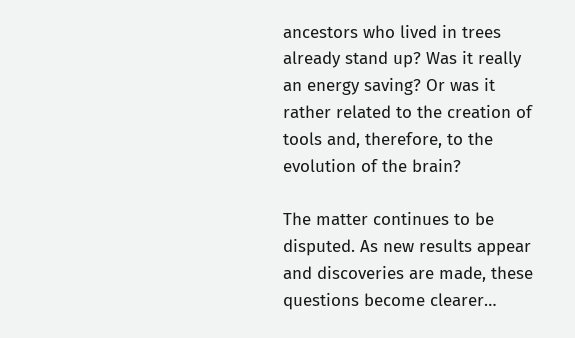ancestors who lived in trees already stand up? Was it really an energy saving? Or was it rather related to the creation of tools and, therefore, to the evolution of the brain?

The matter continues to be disputed. As new results appear and discoveries are made, these questions become clearer…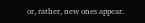or, rather, new ones appear.